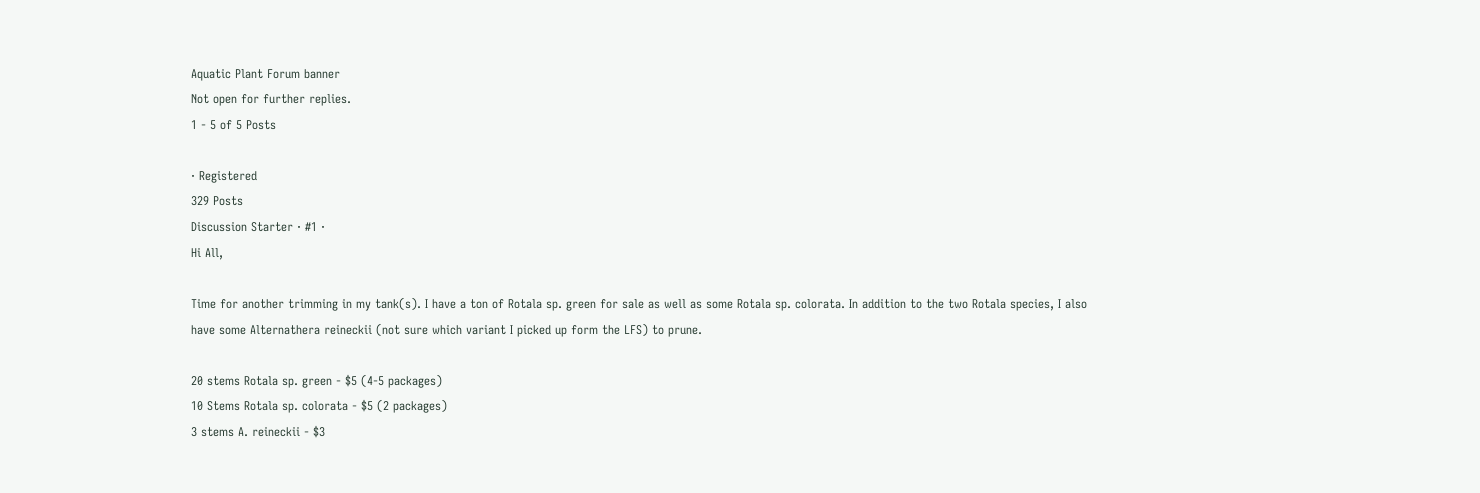Aquatic Plant Forum banner
Not open for further replies.
1 - 5 of 5 Posts

· Registered
329 Posts
Discussion Starter · #1 ·
Hi All,

Time for another trimming in my tank(s). I have a ton of Rotala sp. green for sale as well as some Rotala sp. colorata. In addition to the two Rotala species, I also have some Alternathera reineckii (not sure which variant I picked up form the LFS) to prune.

20 stems Rotala sp. green - $5 (4-5 packages)
10 Stems Rotala sp. colorata - $5 (2 packages)
3 stems A. reineckii - $3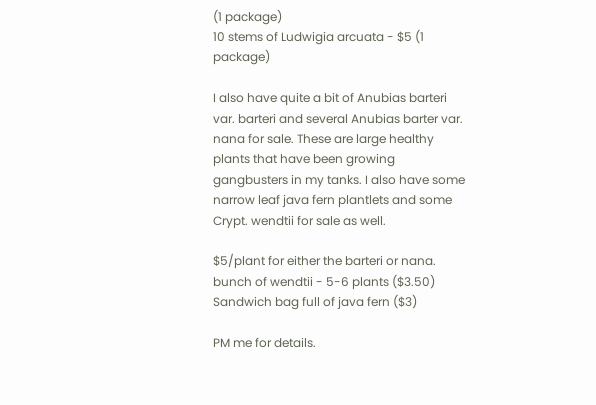(1 package)
10 stems of Ludwigia arcuata - $5 (1 package)

I also have quite a bit of Anubias barteri var. barteri and several Anubias barter var. nana for sale. These are large healthy plants that have been growing gangbusters in my tanks. I also have some narrow leaf java fern plantlets and some Crypt. wendtii for sale as well.

$5/plant for either the barteri or nana.
bunch of wendtii - 5-6 plants ($3.50)
Sandwich bag full of java fern ($3)

PM me for details.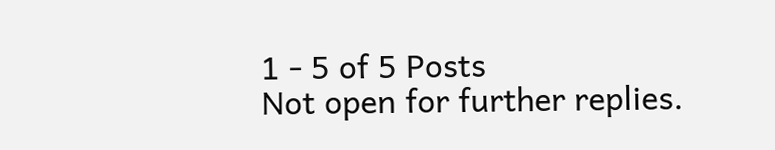1 - 5 of 5 Posts
Not open for further replies.